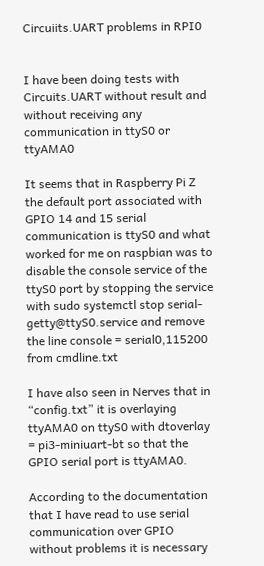Circuiits.UART problems in RPI0


I have been doing tests with Circuits.UART without result and without receiving any communication in ttyS0 or ttyAMA0

It seems that in Raspberry Pi Z the default port associated with GPIO 14 and 15 serial communication is ttyS0 and what worked for me on raspbian was to disable the console service of the ttyS0 port by stopping the service with sudo systemctl stop serial-getty@ttyS0.service and remove the line console = serial0,115200 from cmdline.txt

I have also seen in Nerves that in “config.txt” it is overlaying ttyAMA0 on ttyS0 with dtoverlay = pi3-miniuart-bt so that the GPIO serial port is ttyAMA0.

According to the documentation that I have read to use serial communication over GPIO without problems it is necessary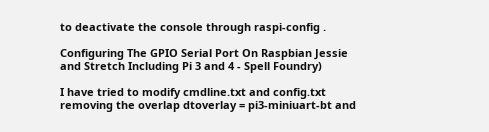to deactivate the console through raspi-config .

Configuring The GPIO Serial Port On Raspbian Jessie and Stretch Including Pi 3 and 4 - Spell Foundry)

I have tried to modify cmdline.txt and config.txt removing the overlap dtoverlay = pi3-miniuart-bt and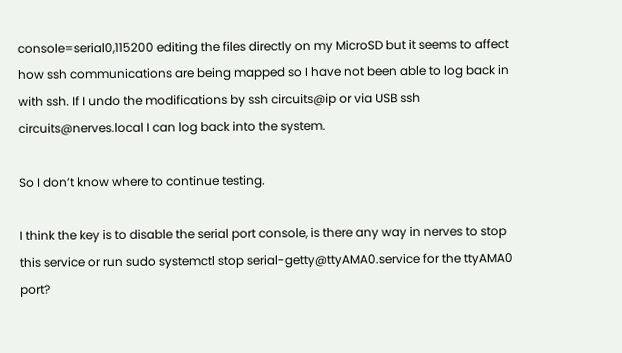console=serial0,115200 editing the files directly on my MicroSD but it seems to affect how ssh communications are being mapped so I have not been able to log back in with ssh. If I undo the modifications by ssh circuits@ip or via USB ssh circuits@nerves.local I can log back into the system.

So I don’t know where to continue testing.

I think the key is to disable the serial port console, is there any way in nerves to stop this service or run sudo systemctl stop serial-getty@ttyAMA0.service for the ttyAMA0 port?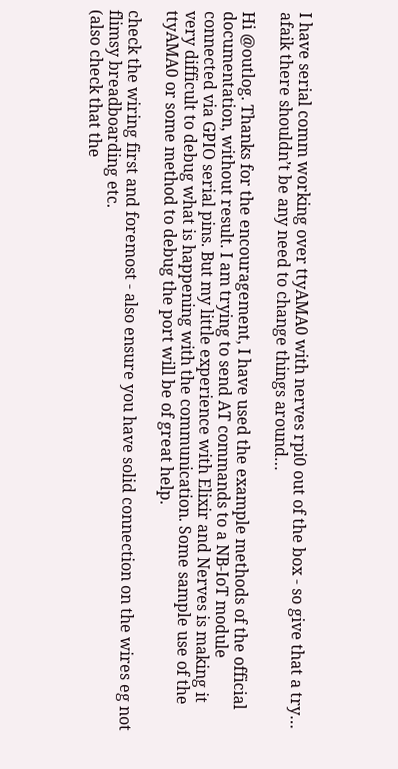I have serial comm working over ttyAMA0 with nerves rpi0 out of the box - so give that a try…
afaik there shouldn’t be any need to change things around…

Hi @outlog. Thanks for the encouragement, I have used the example methods of the official documentation, without result. I am trying to send AT commands to a NB-IoT module connected via GPIO serial pins. But my little experience with Elixir and Nerves is making it very difficult to debug what is happening with the communication. Some sample use of the ttyAMA0 or some method to debug the port will be of great help.

check the wiring first and foremost - also ensure you have solid connection on the wires eg not flimsy breadboarding etc.
(also check that the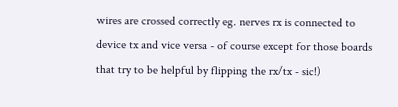wires are crossed correctly eg. nerves rx is connected to device tx and vice versa - of course except for those boards that try to be helpful by flipping the rx/tx - sic!)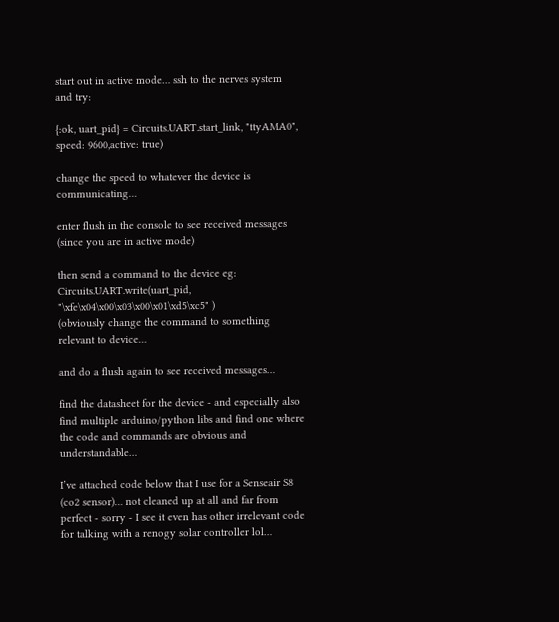start out in active mode… ssh to the nerves system and try:

{:ok, uart_pid} = Circuits.UART.start_link, "ttyAMA0", speed: 9600,active: true)

change the speed to whatever the device is communicating…

enter flush in the console to see received messages (since you are in active mode)

then send a command to the device eg:
Circuits.UART.write(uart_pid, "\xfe\x04\x00\x03\x00\x01\xd5\xc5" )
(obviously change the command to something relevant to device…

and do a flush again to see received messages…

find the datasheet for the device - and especially also find multiple arduino/python libs and find one where the code and commands are obvious and understandable…

I’ve attached code below that I use for a Senseair S8 (co2 sensor)… not cleaned up at all and far from perfect - sorry - I see it even has other irrelevant code for talking with a renogy solar controller lol…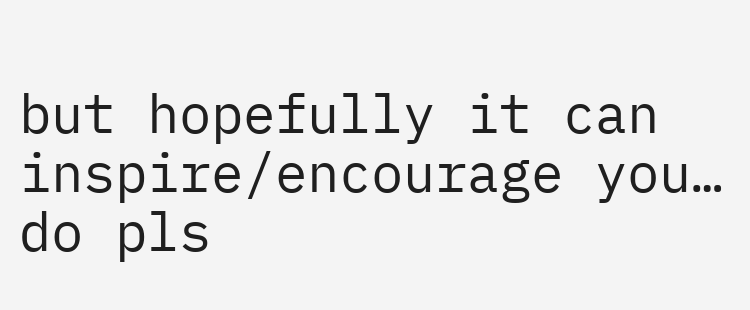but hopefully it can inspire/encourage you… do pls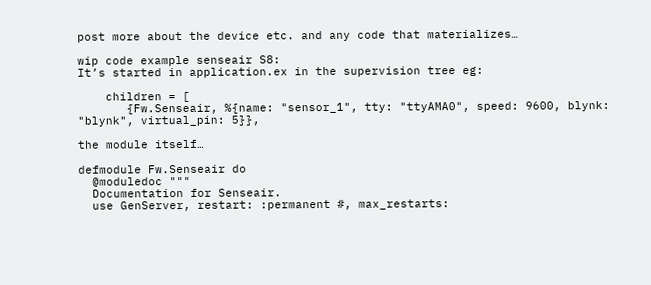post more about the device etc. and any code that materializes…

wip code example senseair S8:
It’s started in application.ex in the supervision tree eg:

    children = [
       {Fw.Senseair, %{name: "sensor_1", tty: "ttyAMA0", speed: 9600, blynk: "blynk", virtual_pin: 5}},

the module itself…

defmodule Fw.Senseair do
  @moduledoc """
  Documentation for Senseair.
  use GenServer, restart: :permanent #, max_restarts: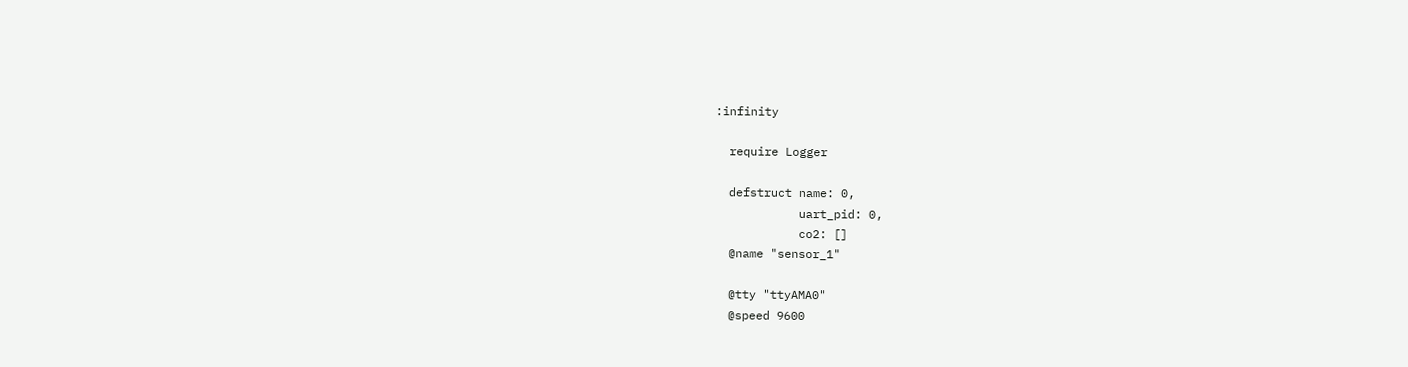:infinity

  require Logger

  defstruct name: 0,
            uart_pid: 0,
            co2: []
  @name "sensor_1"

  @tty "ttyAMA0"
  @speed 9600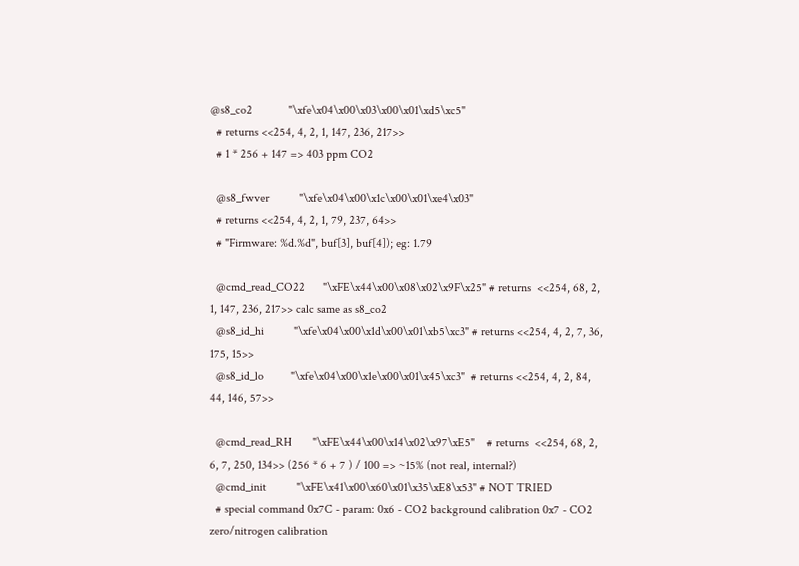@s8_co2            "\xfe\x04\x00\x03\x00\x01\xd5\xc5"
  # returns <<254, 4, 2, 1, 147, 236, 217>>
  # 1 * 256 + 147 => 403 ppm CO2

  @s8_fwver          "\xfe\x04\x00\x1c\x00\x01\xe4\x03"
  # returns <<254, 4, 2, 1, 79, 237, 64>>
  # "Firmware: %d.%d", buf[3], buf[4]); eg: 1.79

  @cmd_read_CO22      "\xFE\x44\x00\x08\x02\x9F\x25" # returns  <<254, 68, 2, 1, 147, 236, 217>> calc same as s8_co2
  @s8_id_hi          "\xfe\x04\x00\x1d\x00\x01\xb5\xc3" # returns <<254, 4, 2, 7, 36, 175, 15>>
  @s8_id_lo         "\xfe\x04\x00\x1e\x00\x01\x45\xc3"  # returns <<254, 4, 2, 84, 44, 146, 57>>

  @cmd_read_RH       "\xFE\x44\x00\x14\x02\x97\xE5"    # returns  <<254, 68, 2, 6, 7, 250, 134>> (256 * 6 + 7 ) / 100 => ~15% (not real, internal?)
  @cmd_init          "\xFE\x41\x00\x60\x01\x35\xE8\x53" # NOT TRIED
  # special command 0x7C - param: 0x6 - CO2 background calibration 0x7 - CO2 zero/nitrogen calibration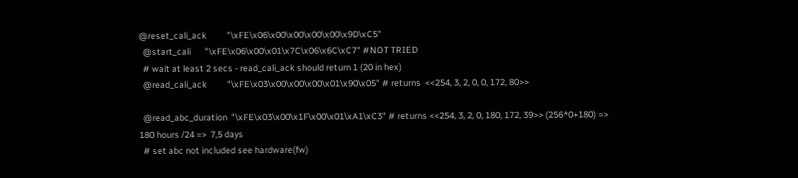@reset_cali_ack          "\xFE\x06\x00\x00\x00\x00\x9D\xC5"
  @start_cali       "\xFE\x06\x00\x01\x7C\x06\x6C\xC7" #NOT TRIED
  # wait at least 2 secs - read_cali_ack should return 1 (20 in hex)
  @read_cali_ack          "\xFE\x03\x00\x00\x00\x01\x90\x05" # returns  <<254, 3, 2, 0, 0, 172, 80>>

  @read_abc_duration  "\xFE\x03\x00\x1F\x00\x01\xA1\xC3" # returns <<254, 3, 2, 0, 180, 172, 39>> (256*0+180) => 180 hours /24 =>  7,5 days
  # set abc not included see hardware(fw)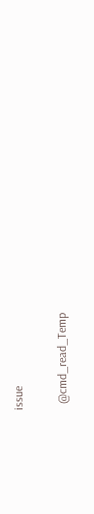issue

  @cmd_read_Temp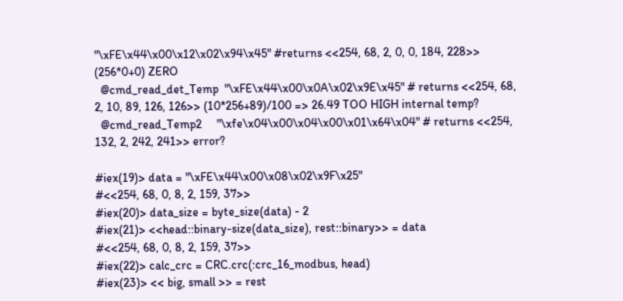"\xFE\x44\x00\x12\x02\x94\x45" #returns <<254, 68, 2, 0, 0, 184, 228>>  (256*0+0) ZERO
  @cmd_read_det_Temp  "\xFE\x44\x00\x0A\x02\x9E\x45" # returns <<254, 68, 2, 10, 89, 126, 126>> (10*256+89)/100 => 26.49 TOO HIGH internal temp?
  @cmd_read_Temp2     "\xfe\x04\x00\x04\x00\x01\x64\x04" # returns <<254, 132, 2, 242, 241>> error?

#iex(19)> data = "\xFE\x44\x00\x08\x02\x9F\x25"
#<<254, 68, 0, 8, 2, 159, 37>>
#iex(20)> data_size = byte_size(data) - 2
#iex(21)> <<head::binary-size(data_size), rest::binary>> = data
#<<254, 68, 0, 8, 2, 159, 37>>
#iex(22)> calc_crc = CRC.crc(:crc_16_modbus, head)
#iex(23)> << big, small >> = rest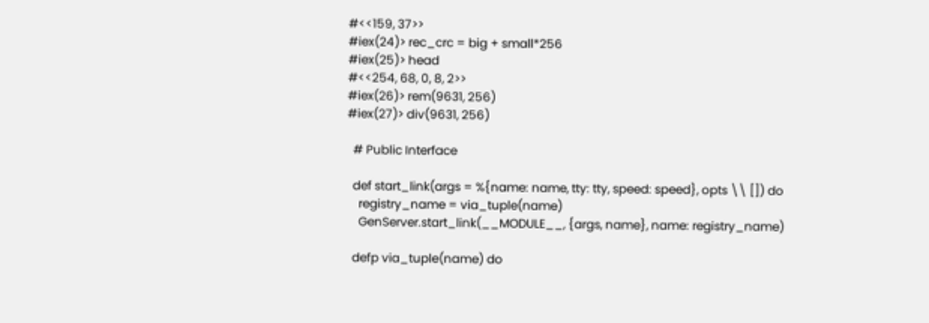#<<159, 37>>
#iex(24)> rec_crc = big + small*256
#iex(25)> head
#<<254, 68, 0, 8, 2>>
#iex(26)> rem(9631, 256)
#iex(27)> div(9631, 256)

  # Public Interface

  def start_link(args = %{name: name, tty: tty, speed: speed}, opts \\ []) do
    registry_name = via_tuple(name)
    GenServer.start_link(__MODULE__, {args, name}, name: registry_name)

  defp via_tuple(name) do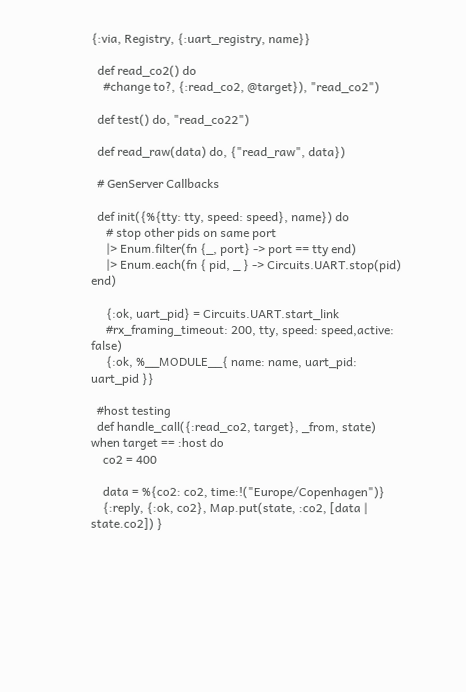{:via, Registry, {:uart_registry, name}}

  def read_co2() do
    #change to?, {:read_co2, @target}), "read_co2")

  def test() do, "read_co22")

  def read_raw(data) do, {"read_raw", data})

  # GenServer Callbacks

  def init({%{tty: tty, speed: speed}, name}) do
     # stop other pids on same port
     |> Enum.filter(fn {_, port} -> port == tty end)
     |> Enum.each(fn { pid, _ } -> Circuits.UART.stop(pid) end)

     {:ok, uart_pid} = Circuits.UART.start_link
     #rx_framing_timeout: 200, tty, speed: speed,active: false)
     {:ok, %__MODULE__{ name: name, uart_pid: uart_pid }}

  #host testing
  def handle_call({:read_co2, target}, _from, state) when target == :host do
    co2 = 400

    data = %{co2: co2, time:!("Europe/Copenhagen")}
    {:reply, {:ok, co2}, Map.put(state, :co2, [data | state.co2]) }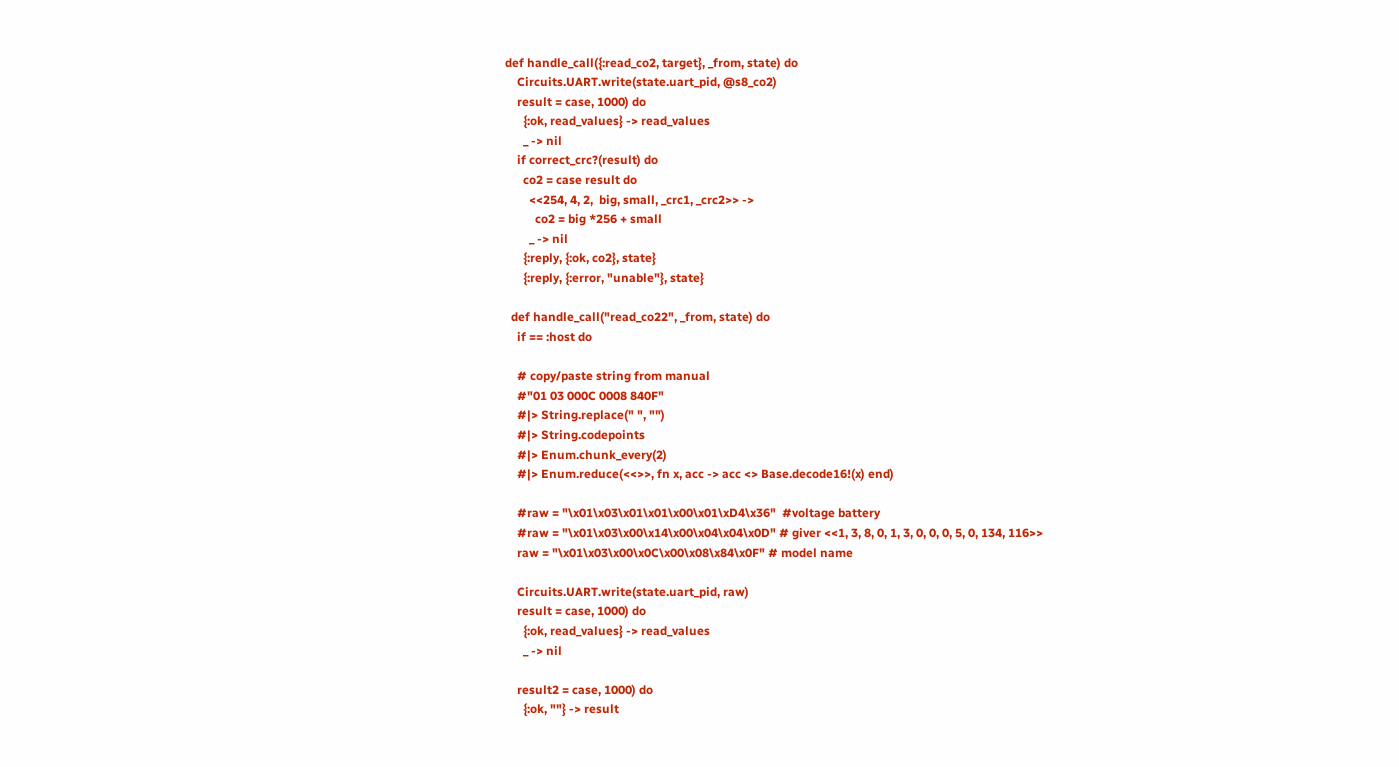def handle_call({:read_co2, target}, _from, state) do
    Circuits.UART.write(state.uart_pid, @s8_co2)
    result = case, 1000) do
      {:ok, read_values} -> read_values
      _ -> nil
    if correct_crc?(result) do
      co2 = case result do
        <<254, 4, 2,  big, small, _crc1, _crc2>> ->
          co2 = big *256 + small
        _ -> nil
      {:reply, {:ok, co2}, state}
      {:reply, {:error, "unable"}, state}

  def handle_call("read_co22", _from, state) do
    if == :host do

    # copy/paste string from manual
    #"01 03 000C 0008 840F"
    #|> String.replace(" ", "")
    #|> String.codepoints
    #|> Enum.chunk_every(2)
    #|> Enum.reduce(<<>>, fn x, acc -> acc <> Base.decode16!(x) end)

    #raw = "\x01\x03\x01\x01\x00\x01\xD4\x36"  #voltage battery
    #raw = "\x01\x03\x00\x14\x00\x04\x04\x0D" # giver <<1, 3, 8, 0, 1, 3, 0, 0, 0, 5, 0, 134, 116>>
    raw = "\x01\x03\x00\x0C\x00\x08\x84\x0F" # model name

    Circuits.UART.write(state.uart_pid, raw)
    result = case, 1000) do
      {:ok, read_values} -> read_values
      _ -> nil

    result2 = case, 1000) do
      {:ok, ""} -> result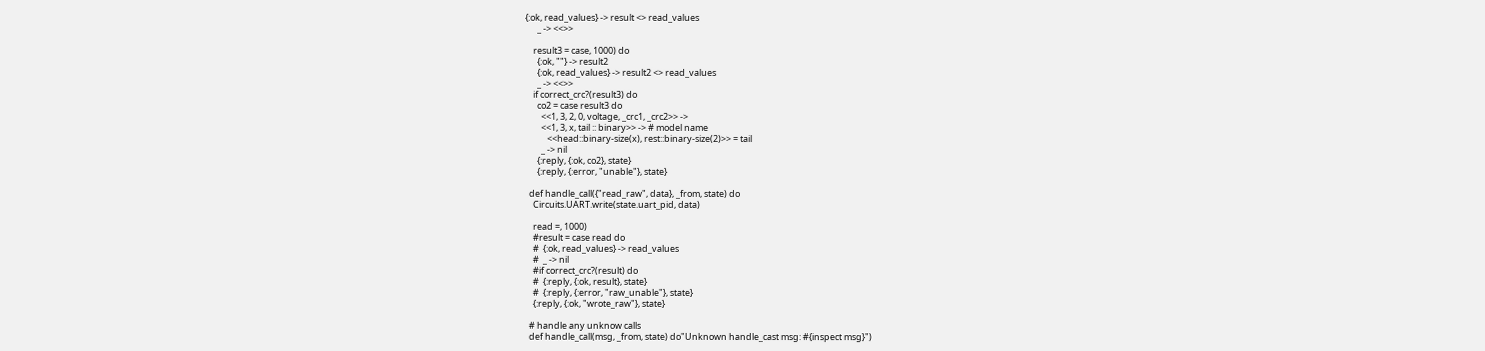{:ok, read_values} -> result <> read_values
      _ -> <<>>

    result3 = case, 1000) do
      {:ok, ""} -> result2
      {:ok, read_values} -> result2 <> read_values
      _ -> <<>>
    if correct_crc?(result3) do
      co2 = case result3 do
        <<1, 3, 2, 0, voltage, _crc1, _crc2>> ->
        <<1, 3, x, tail :: binary>> -> # model name
           <<head::binary-size(x), rest::binary-size(2)>> = tail
        _ -> nil
      {:reply, {:ok, co2}, state}
      {:reply, {:error, "unable"}, state}

  def handle_call({"read_raw", data}, _from, state) do
    Circuits.UART.write(state.uart_pid, data)

    read =, 1000)
    #result = case read do
    #  {:ok, read_values} -> read_values
    #  _ -> nil
    #if correct_crc?(result) do
    #  {:reply, {:ok, result}, state}
    #  {:reply, {:error, "raw_unable"}, state}
    {:reply, {:ok, "wrote_raw"}, state}

  # handle any unknow calls
  def handle_call(msg, _from, state) do"Unknown handle_cast msg: #{inspect msg}")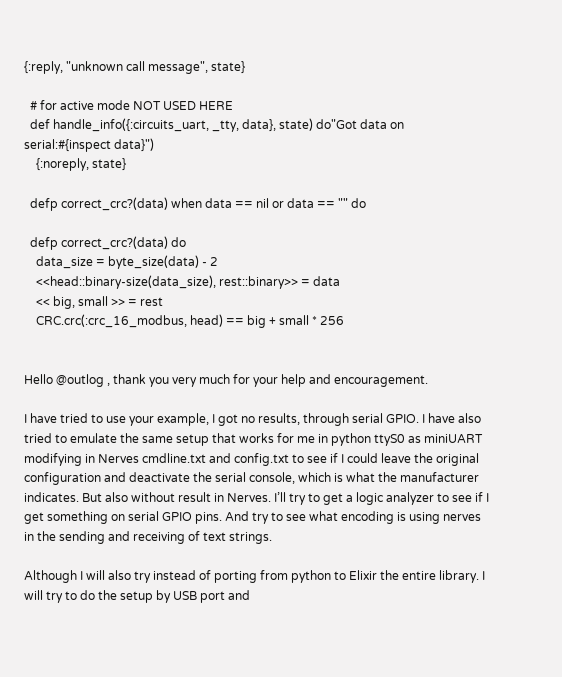{:reply, "unknown call message", state}

  # for active mode NOT USED HERE
  def handle_info({:circuits_uart, _tty, data}, state) do"Got data on serial:#{inspect data}")
    {:noreply, state}

  defp correct_crc?(data) when data == nil or data == "" do

  defp correct_crc?(data) do
    data_size = byte_size(data) - 2
    <<head::binary-size(data_size), rest::binary>> = data
    << big, small >> = rest
    CRC.crc(:crc_16_modbus, head) == big + small * 256


Hello @outlog , thank you very much for your help and encouragement.

I have tried to use your example, I got no results, through serial GPIO. I have also tried to emulate the same setup that works for me in python ttyS0 as miniUART modifying in Nerves cmdline.txt and config.txt to see if I could leave the original configuration and deactivate the serial console, which is what the manufacturer indicates. But also without result in Nerves. I’ll try to get a logic analyzer to see if I get something on serial GPIO pins. And try to see what encoding is using nerves in the sending and receiving of text strings.

Although I will also try instead of porting from python to Elixir the entire library. I will try to do the setup by USB port and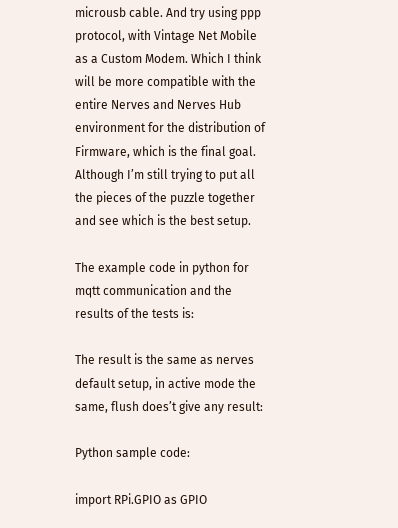microusb cable. And try using ppp protocol, with Vintage Net Mobile as a Custom Modem. Which I think will be more compatible with the entire Nerves and Nerves Hub environment for the distribution of Firmware, which is the final goal. Although I’m still trying to put all the pieces of the puzzle together and see which is the best setup.

The example code in python for mqtt communication and the results of the tests is:

The result is the same as nerves default setup, in active mode the same, flush does’t give any result:

Python sample code:

import RPi.GPIO as GPIO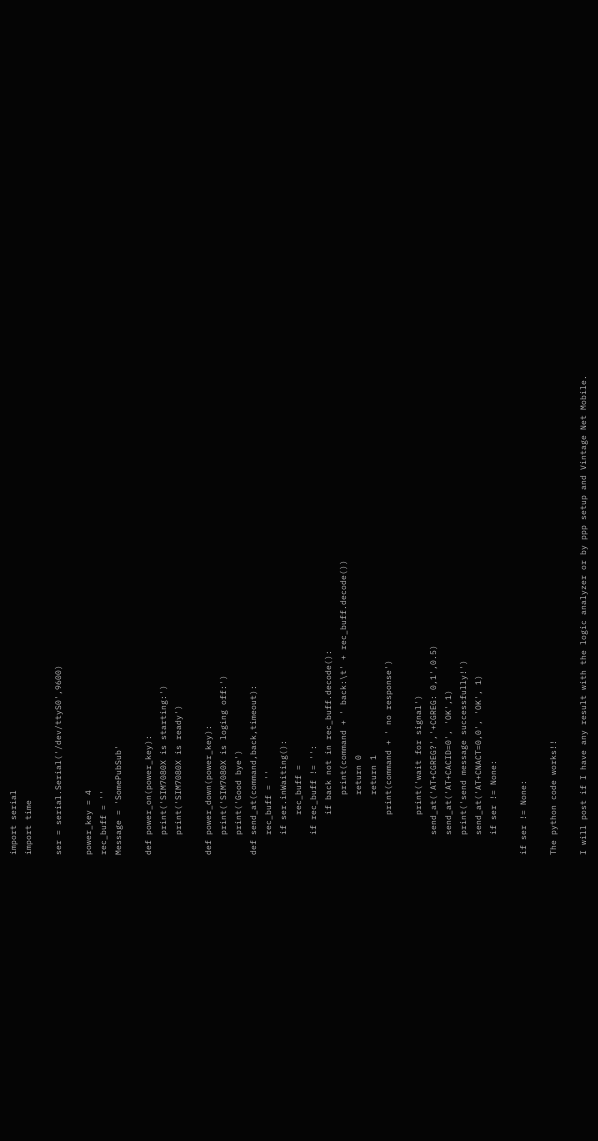import serial
import time

ser = serial.Serial('/dev/ttyS0',9600)

power_key = 4
rec_buff = ''
Message = 'SomePubSub'

def power_on(power_key):
    print('SIM7080X is starting:')
    print('SIM7080X is ready')

def power_down(power_key):
    print('SIM7080X is loging off:')
    print('Good bye')
def send_at(command,back,timeout):
    rec_buff = ''
    if ser.inWaiting():
        rec_buff =
    if rec_buff != '':
        if back not in rec_buff.decode():
            print(command + ' back:\t' + rec_buff.decode())
            return 0
            return 1
        print(command + ' no response')

        print('wait for signal')
    send_at('AT+CGREG?','+CGREG: 0,1',0.5)
    send_at('AT+CACID=0', 'OK',1)
    print('send message successfully!')
    send_at('AT+CNACT=0,0', 'OK', 1)
    if ser != None:

if ser != None:

The python code works!!

I will post if I have any result with the logic analyzer or by ppp setup and Vintage Net Mobile.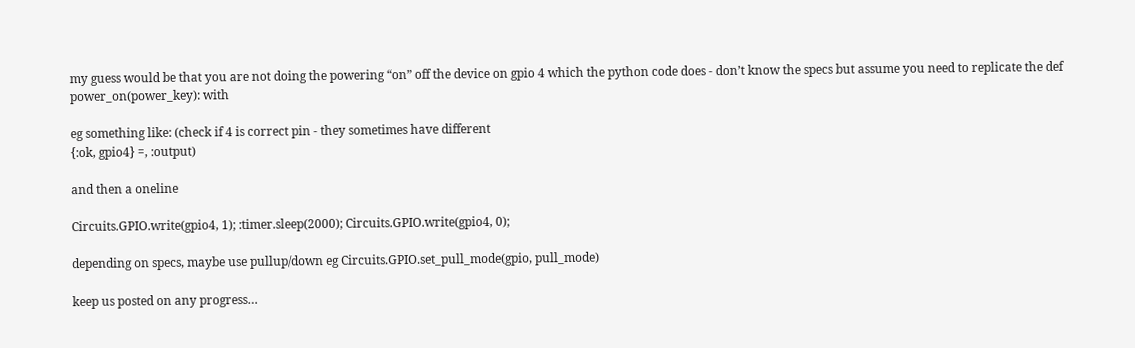my guess would be that you are not doing the powering “on” off the device on gpio 4 which the python code does - don’t know the specs but assume you need to replicate the def power_on(power_key): with

eg something like: (check if 4 is correct pin - they sometimes have different
{:ok, gpio4} =, :output)

and then a oneline

Circuits.GPIO.write(gpio4, 1); :timer.sleep(2000); Circuits.GPIO.write(gpio4, 0);

depending on specs, maybe use pullup/down eg Circuits.GPIO.set_pull_mode(gpio, pull_mode)

keep us posted on any progress…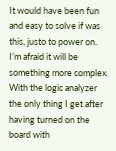It would have been fun and easy to solve if was this, justo to power on. I’m afraid it will be something more complex. With the logic analyzer the only thing I get after having turned on the board with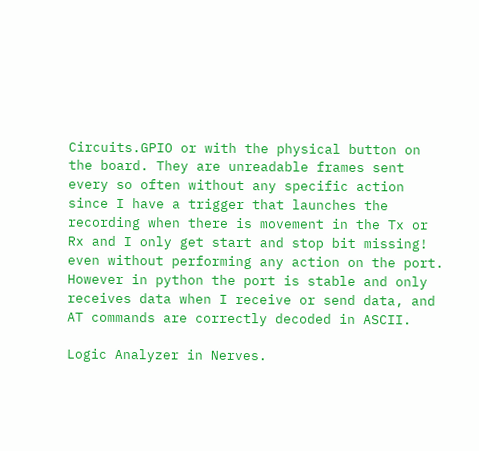Circuits.GPIO or with the physical button on the board. They are unreadable frames sent every so often without any specific action since I have a trigger that launches the recording when there is movement in the Tx or Rx and I only get start and stop bit missing! even without performing any action on the port. However in python the port is stable and only receives data when I receive or send data, and AT commands are correctly decoded in ASCII.

Logic Analyzer in Nerves.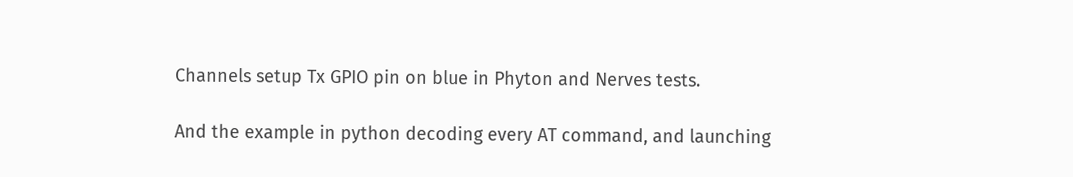Channels setup Tx GPIO pin on blue in Phyton and Nerves tests.

And the example in python decoding every AT command, and launching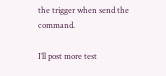the trigger when send the command.

I’ll post more test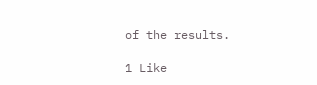of the results.

1 Like